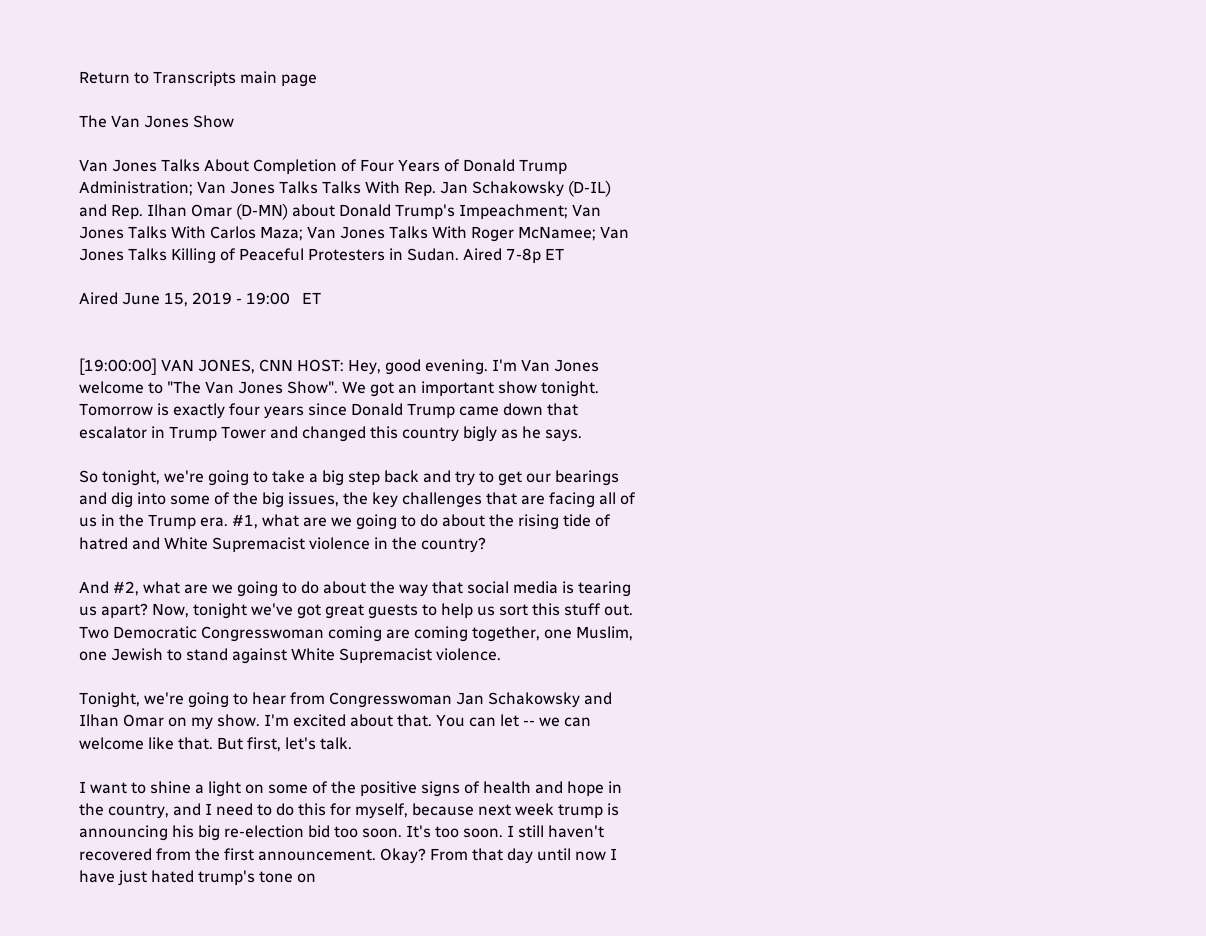Return to Transcripts main page

The Van Jones Show

Van Jones Talks About Completion of Four Years of Donald Trump Administration; Van Jones Talks Talks With Rep. Jan Schakowsky (D-IL) and Rep. Ilhan Omar (D-MN) about Donald Trump's Impeachment; Van Jones Talks With Carlos Maza; Van Jones Talks With Roger McNamee; Van Jones Talks Killing of Peaceful Protesters in Sudan. Aired 7-8p ET

Aired June 15, 2019 - 19:00   ET


[19:00:00] VAN JONES, CNN HOST: Hey, good evening. I'm Van Jones welcome to "The Van Jones Show". We got an important show tonight. Tomorrow is exactly four years since Donald Trump came down that escalator in Trump Tower and changed this country bigly as he says.

So tonight, we're going to take a big step back and try to get our bearings and dig into some of the big issues, the key challenges that are facing all of us in the Trump era. #1, what are we going to do about the rising tide of hatred and White Supremacist violence in the country?

And #2, what are we going to do about the way that social media is tearing us apart? Now, tonight we've got great guests to help us sort this stuff out. Two Democratic Congresswoman coming are coming together, one Muslim, one Jewish to stand against White Supremacist violence.

Tonight, we're going to hear from Congresswoman Jan Schakowsky and Ilhan Omar on my show. I'm excited about that. You can let -- we can welcome like that. But first, let's talk.

I want to shine a light on some of the positive signs of health and hope in the country, and I need to do this for myself, because next week trump is announcing his big re-election bid too soon. It's too soon. I still haven't recovered from the first announcement. Okay? From that day until now I have just hated trump's tone on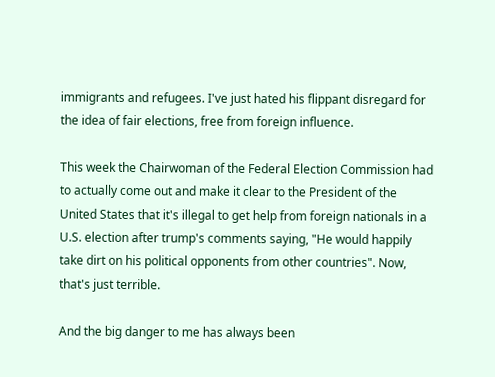immigrants and refugees. I've just hated his flippant disregard for the idea of fair elections, free from foreign influence.

This week the Chairwoman of the Federal Election Commission had to actually come out and make it clear to the President of the United States that it's illegal to get help from foreign nationals in a U.S. election after trump's comments saying, "He would happily take dirt on his political opponents from other countries". Now, that's just terrible.

And the big danger to me has always been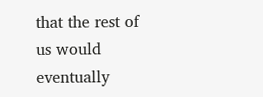that the rest of us would eventually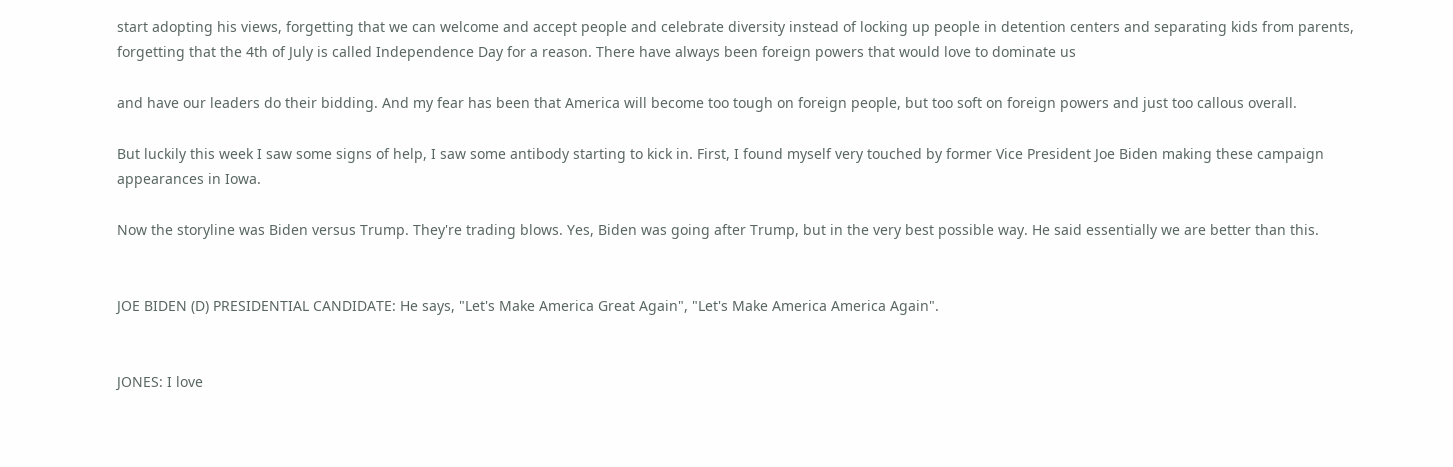start adopting his views, forgetting that we can welcome and accept people and celebrate diversity instead of locking up people in detention centers and separating kids from parents, forgetting that the 4th of July is called Independence Day for a reason. There have always been foreign powers that would love to dominate us

and have our leaders do their bidding. And my fear has been that America will become too tough on foreign people, but too soft on foreign powers and just too callous overall.

But luckily this week I saw some signs of help, I saw some antibody starting to kick in. First, I found myself very touched by former Vice President Joe Biden making these campaign appearances in Iowa.

Now the storyline was Biden versus Trump. They're trading blows. Yes, Biden was going after Trump, but in the very best possible way. He said essentially we are better than this.


JOE BIDEN (D) PRESIDENTIAL CANDIDATE: He says, "Let's Make America Great Again", "Let's Make America America Again".


JONES: I love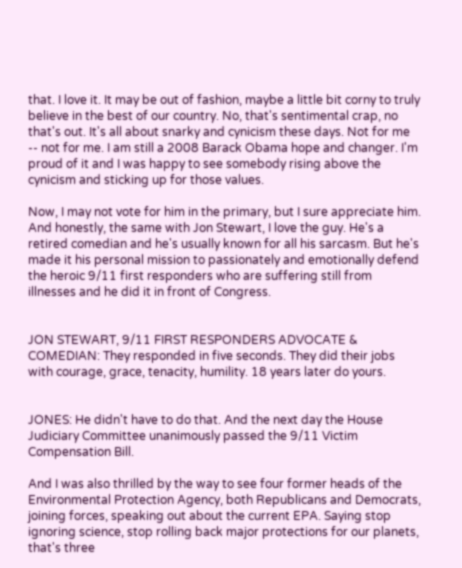that. I love it. It may be out of fashion, maybe a little bit corny to truly believe in the best of our country. No, that's sentimental crap, no that's out. It's all about snarky and cynicism these days. Not for me -- not for me. I am still a 2008 Barack Obama hope and changer. I'm proud of it and I was happy to see somebody rising above the cynicism and sticking up for those values.

Now, I may not vote for him in the primary, but I sure appreciate him. And honestly, the same with Jon Stewart, I love the guy. He's a retired comedian and he's usually known for all his sarcasm. But he's made it his personal mission to passionately and emotionally defend the heroic 9/11 first responders who are suffering still from illnesses and he did it in front of Congress.


JON STEWART, 9/11 FIRST RESPONDERS ADVOCATE & COMEDIAN: They responded in five seconds. They did their jobs with courage, grace, tenacity, humility. 18 years later do yours.


JONES: He didn't have to do that. And the next day the House Judiciary Committee unanimously passed the 9/11 Victim Compensation Bill.

And I was also thrilled by the way to see four former heads of the Environmental Protection Agency, both Republicans and Democrats, joining forces, speaking out about the current EPA. Saying stop ignoring science, stop rolling back major protections for our planets, that's three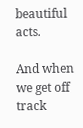beautiful acts.

And when we get off track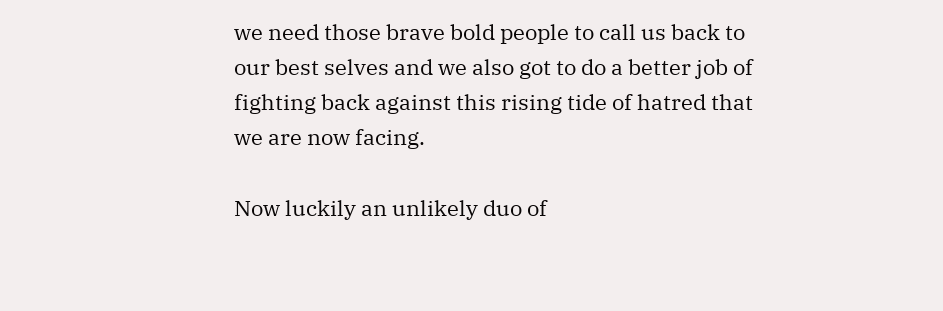we need those brave bold people to call us back to our best selves and we also got to do a better job of fighting back against this rising tide of hatred that we are now facing.

Now luckily an unlikely duo of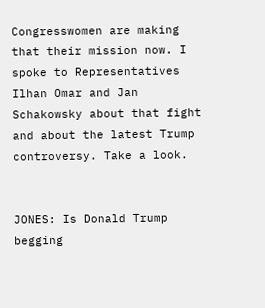Congresswomen are making that their mission now. I spoke to Representatives Ilhan Omar and Jan Schakowsky about that fight and about the latest Trump controversy. Take a look.


JONES: Is Donald Trump begging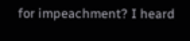for impeachment? I heard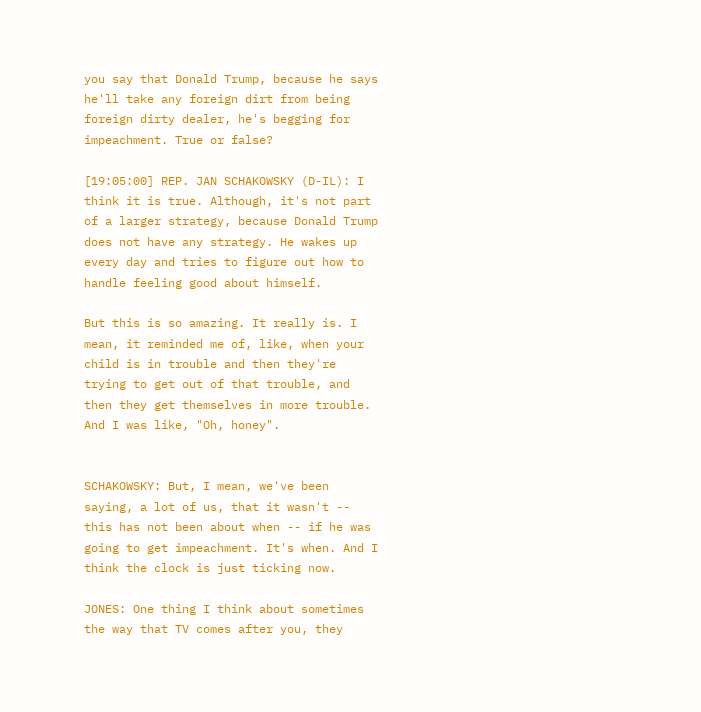you say that Donald Trump, because he says he'll take any foreign dirt from being foreign dirty dealer, he's begging for impeachment. True or false?

[19:05:00] REP. JAN SCHAKOWSKY (D-IL): I think it is true. Although, it's not part of a larger strategy, because Donald Trump does not have any strategy. He wakes up every day and tries to figure out how to handle feeling good about himself.

But this is so amazing. It really is. I mean, it reminded me of, like, when your child is in trouble and then they're trying to get out of that trouble, and then they get themselves in more trouble. And I was like, "Oh, honey".


SCHAKOWSKY: But, I mean, we've been saying, a lot of us, that it wasn't -- this has not been about when -- if he was going to get impeachment. It's when. And I think the clock is just ticking now.

JONES: One thing I think about sometimes the way that TV comes after you, they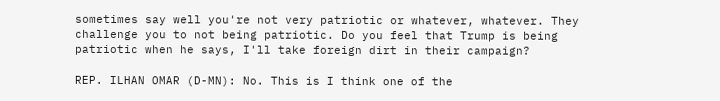sometimes say well you're not very patriotic or whatever, whatever. They challenge you to not being patriotic. Do you feel that Trump is being patriotic when he says, I'll take foreign dirt in their campaign?

REP. ILHAN OMAR (D-MN): No. This is I think one of the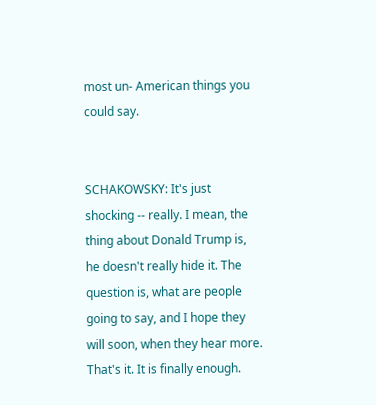most un- American things you could say.


SCHAKOWSKY: It's just shocking -- really. I mean, the thing about Donald Trump is, he doesn't really hide it. The question is, what are people going to say, and I hope they will soon, when they hear more. That's it. It is finally enough.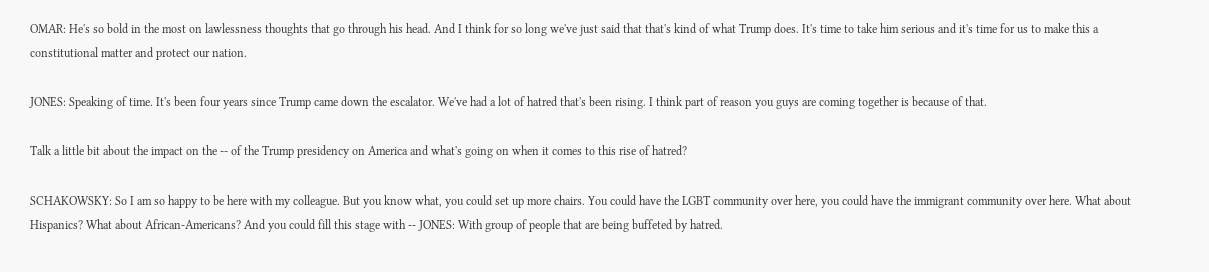OMAR: He's so bold in the most on lawlessness thoughts that go through his head. And I think for so long we've just said that that's kind of what Trump does. It's time to take him serious and it's time for us to make this a constitutional matter and protect our nation.

JONES: Speaking of time. It's been four years since Trump came down the escalator. We've had a lot of hatred that's been rising. I think part of reason you guys are coming together is because of that.

Talk a little bit about the impact on the -- of the Trump presidency on America and what's going on when it comes to this rise of hatred?

SCHAKOWSKY: So I am so happy to be here with my colleague. But you know what, you could set up more chairs. You could have the LGBT community over here, you could have the immigrant community over here. What about Hispanics? What about African-Americans? And you could fill this stage with -- JONES: With group of people that are being buffeted by hatred.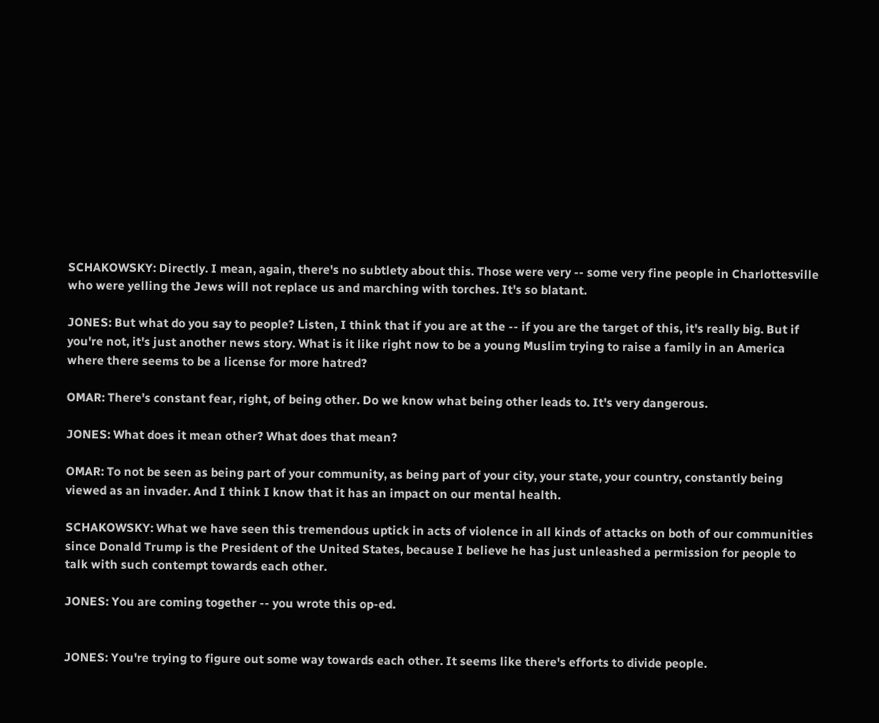SCHAKOWSKY: Directly. I mean, again, there's no subtlety about this. Those were very -- some very fine people in Charlottesville who were yelling the Jews will not replace us and marching with torches. It's so blatant.

JONES: But what do you say to people? Listen, I think that if you are at the -- if you are the target of this, it's really big. But if you're not, it's just another news story. What is it like right now to be a young Muslim trying to raise a family in an America where there seems to be a license for more hatred?

OMAR: There's constant fear, right, of being other. Do we know what being other leads to. It's very dangerous.

JONES: What does it mean other? What does that mean?

OMAR: To not be seen as being part of your community, as being part of your city, your state, your country, constantly being viewed as an invader. And I think I know that it has an impact on our mental health.

SCHAKOWSKY: What we have seen this tremendous uptick in acts of violence in all kinds of attacks on both of our communities since Donald Trump is the President of the United States, because I believe he has just unleashed a permission for people to talk with such contempt towards each other.

JONES: You are coming together -- you wrote this op-ed.


JONES: You're trying to figure out some way towards each other. It seems like there's efforts to divide people.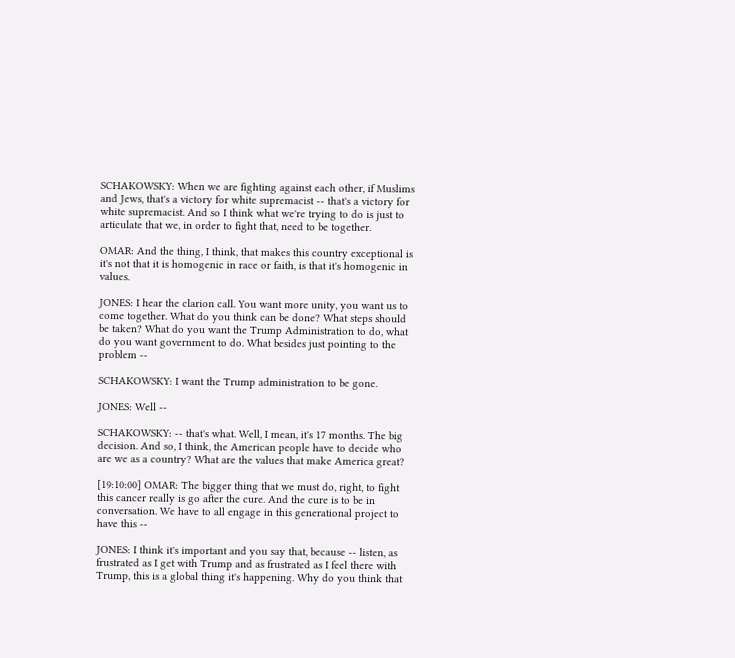SCHAKOWSKY: When we are fighting against each other, if Muslims and Jews, that's a victory for white supremacist -- that's a victory for white supremacist. And so I think what we're trying to do is just to articulate that we, in order to fight that, need to be together.

OMAR: And the thing, I think, that makes this country exceptional is it's not that it is homogenic in race or faith, is that it's homogenic in values.

JONES: I hear the clarion call. You want more unity, you want us to come together. What do you think can be done? What steps should be taken? What do you want the Trump Administration to do, what do you want government to do. What besides just pointing to the problem --

SCHAKOWSKY: I want the Trump administration to be gone.

JONES: Well --

SCHAKOWSKY: -- that's what. Well, I mean, it's 17 months. The big decision. And so, I think, the American people have to decide who are we as a country? What are the values that make America great?

[19:10:00] OMAR: The bigger thing that we must do, right, to fight this cancer really is go after the cure. And the cure is to be in conversation. We have to all engage in this generational project to have this --

JONES: I think it's important and you say that, because -- listen, as frustrated as I get with Trump and as frustrated as I feel there with Trump, this is a global thing it's happening. Why do you think that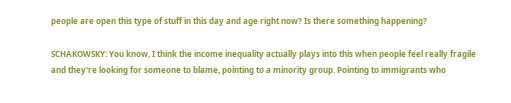people are open this type of stuff in this day and age right now? Is there something happening?

SCHAKOWSKY: You know, I think the income inequality actually plays into this when people feel really fragile and they're looking for someone to blame, pointing to a minority group. Pointing to immigrants who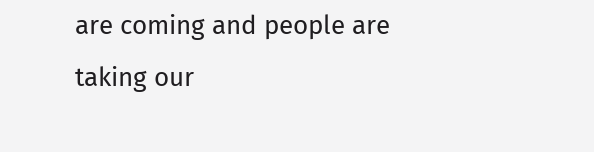are coming and people are taking our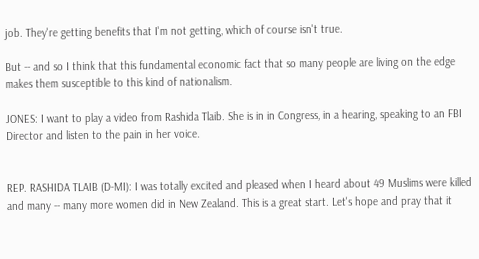job. They're getting benefits that I'm not getting, which of course isn't true.

But -- and so I think that this fundamental economic fact that so many people are living on the edge makes them susceptible to this kind of nationalism.

JONES: I want to play a video from Rashida Tlaib. She is in in Congress, in a hearing, speaking to an FBI Director and listen to the pain in her voice.


REP. RASHIDA TLAIB (D-MI): I was totally excited and pleased when I heard about 49 Muslims were killed and many -- many more women did in New Zealand. This is a great start. Let's hope and pray that it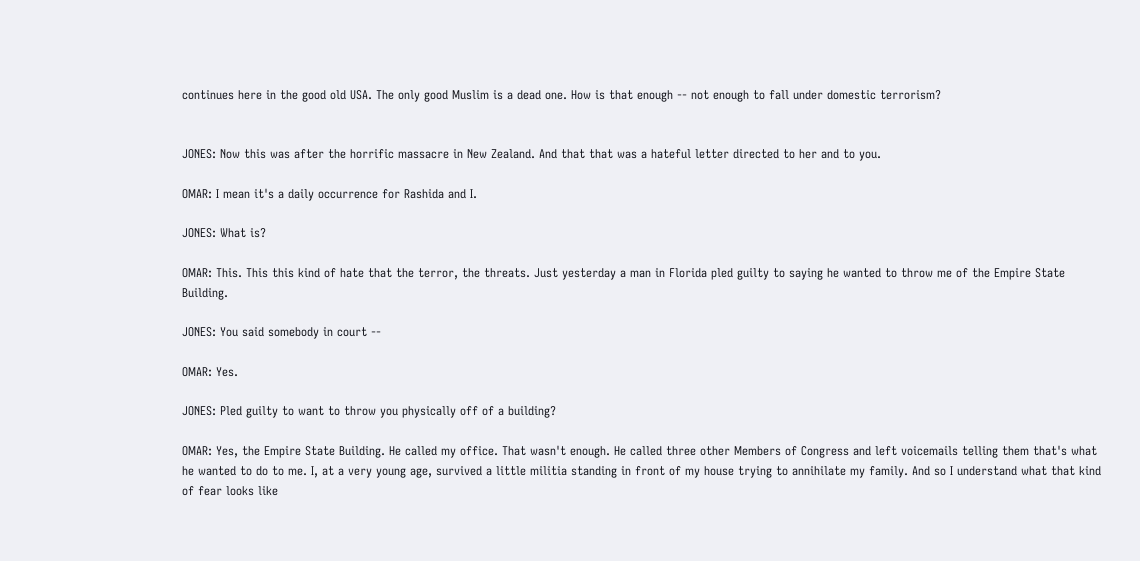continues here in the good old USA. The only good Muslim is a dead one. How is that enough -- not enough to fall under domestic terrorism?


JONES: Now this was after the horrific massacre in New Zealand. And that that was a hateful letter directed to her and to you.

OMAR: I mean it's a daily occurrence for Rashida and I.

JONES: What is?

OMAR: This. This this kind of hate that the terror, the threats. Just yesterday a man in Florida pled guilty to saying he wanted to throw me of the Empire State Building.

JONES: You said somebody in court --

OMAR: Yes.

JONES: Pled guilty to want to throw you physically off of a building?

OMAR: Yes, the Empire State Building. He called my office. That wasn't enough. He called three other Members of Congress and left voicemails telling them that's what he wanted to do to me. I, at a very young age, survived a little militia standing in front of my house trying to annihilate my family. And so I understand what that kind of fear looks like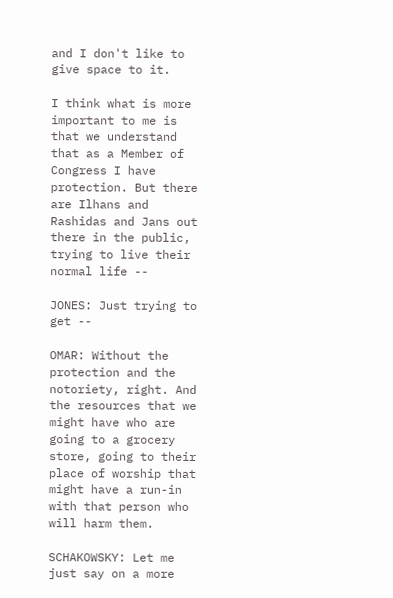and I don't like to give space to it.

I think what is more important to me is that we understand that as a Member of Congress I have protection. But there are Ilhans and Rashidas and Jans out there in the public, trying to live their normal life --

JONES: Just trying to get --

OMAR: Without the protection and the notoriety, right. And the resources that we might have who are going to a grocery store, going to their place of worship that might have a run-in with that person who will harm them.

SCHAKOWSKY: Let me just say on a more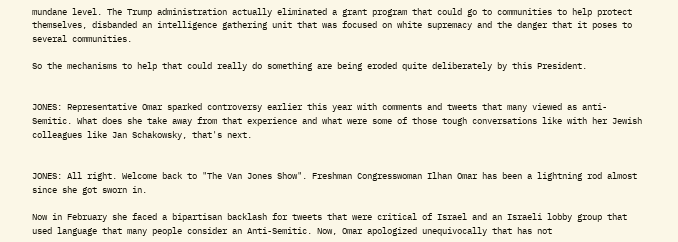mundane level. The Trump administration actually eliminated a grant program that could go to communities to help protect themselves, disbanded an intelligence gathering unit that was focused on white supremacy and the danger that it poses to several communities.

So the mechanisms to help that could really do something are being eroded quite deliberately by this President.


JONES: Representative Omar sparked controversy earlier this year with comments and tweets that many viewed as anti-Semitic. What does she take away from that experience and what were some of those tough conversations like with her Jewish colleagues like Jan Schakowsky, that's next.


JONES: All right. Welcome back to "The Van Jones Show". Freshman Congresswoman Ilhan Omar has been a lightning rod almost since she got sworn in.

Now in February she faced a bipartisan backlash for tweets that were critical of Israel and an Israeli lobby group that used language that many people consider an Anti-Semitic. Now, Omar apologized unequivocally that has not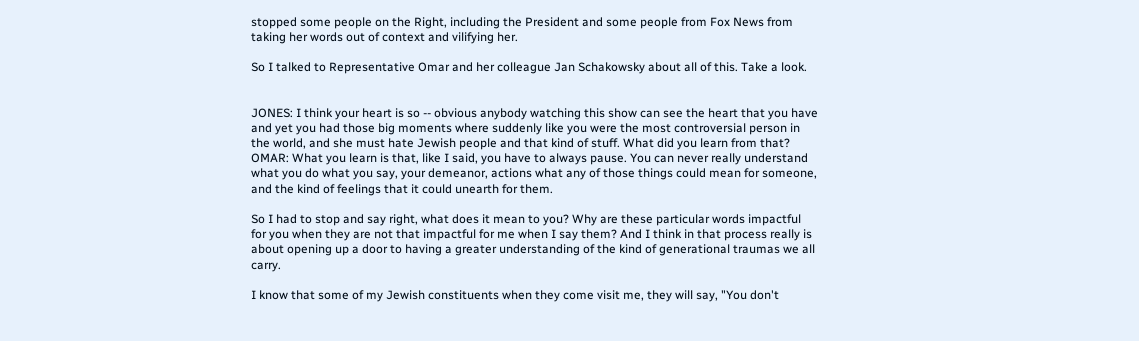stopped some people on the Right, including the President and some people from Fox News from taking her words out of context and vilifying her.

So I talked to Representative Omar and her colleague Jan Schakowsky about all of this. Take a look.


JONES: I think your heart is so -- obvious anybody watching this show can see the heart that you have and yet you had those big moments where suddenly like you were the most controversial person in the world, and she must hate Jewish people and that kind of stuff. What did you learn from that? OMAR: What you learn is that, like I said, you have to always pause. You can never really understand what you do what you say, your demeanor, actions what any of those things could mean for someone, and the kind of feelings that it could unearth for them.

So I had to stop and say right, what does it mean to you? Why are these particular words impactful for you when they are not that impactful for me when I say them? And I think in that process really is about opening up a door to having a greater understanding of the kind of generational traumas we all carry.

I know that some of my Jewish constituents when they come visit me, they will say, "You don't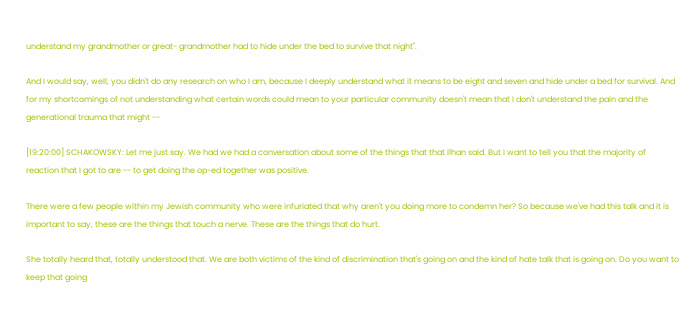understand my grandmother or great- grandmother had to hide under the bed to survive that night".

And I would say, well, you didn't do any research on who I am, because I deeply understand what it means to be eight and seven and hide under a bed for survival. And for my shortcomings of not understanding what certain words could mean to your particular community doesn't mean that I don't understand the pain and the generational trauma that might --

[19:20:00] SCHAKOWSKY: Let me just say. We had we had a conversation about some of the things that that Ilhan said. But I want to tell you that the majority of reaction that I got to are -- to get doing the op-ed together was positive.

There were a few people within my Jewish community who were infuriated that why aren't you doing more to condemn her? So because we've had this talk and it is important to say, these are the things that touch a nerve. These are the things that do hurt.

She totally heard that, totally understood that. We are both victims of the kind of discrimination that's going on and the kind of hate talk that is going on. Do you want to keep that going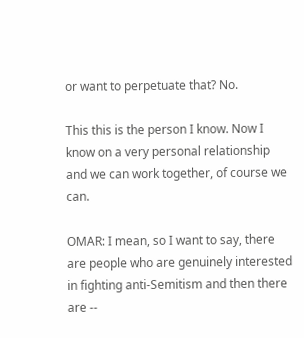or want to perpetuate that? No.

This this is the person I know. Now I know on a very personal relationship and we can work together, of course we can.

OMAR: I mean, so I want to say, there are people who are genuinely interested in fighting anti-Semitism and then there are --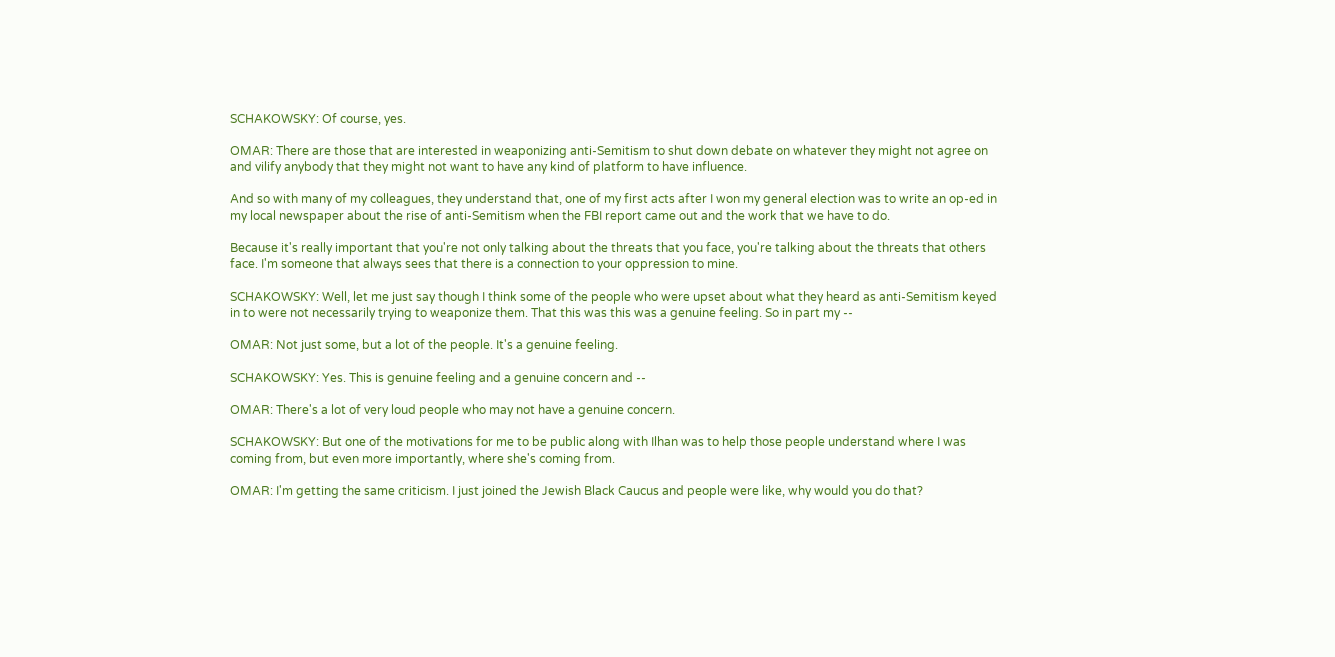SCHAKOWSKY: Of course, yes.

OMAR: There are those that are interested in weaponizing anti-Semitism to shut down debate on whatever they might not agree on and vilify anybody that they might not want to have any kind of platform to have influence.

And so with many of my colleagues, they understand that, one of my first acts after I won my general election was to write an op-ed in my local newspaper about the rise of anti-Semitism when the FBI report came out and the work that we have to do.

Because it's really important that you're not only talking about the threats that you face, you're talking about the threats that others face. I'm someone that always sees that there is a connection to your oppression to mine.

SCHAKOWSKY: Well, let me just say though I think some of the people who were upset about what they heard as anti-Semitism keyed in to were not necessarily trying to weaponize them. That this was this was a genuine feeling. So in part my --

OMAR: Not just some, but a lot of the people. It's a genuine feeling.

SCHAKOWSKY: Yes. This is genuine feeling and a genuine concern and --

OMAR: There's a lot of very loud people who may not have a genuine concern.

SCHAKOWSKY: But one of the motivations for me to be public along with Ilhan was to help those people understand where I was coming from, but even more importantly, where she's coming from.

OMAR: I'm getting the same criticism. I just joined the Jewish Black Caucus and people were like, why would you do that?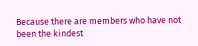Because there are members who have not been the kindest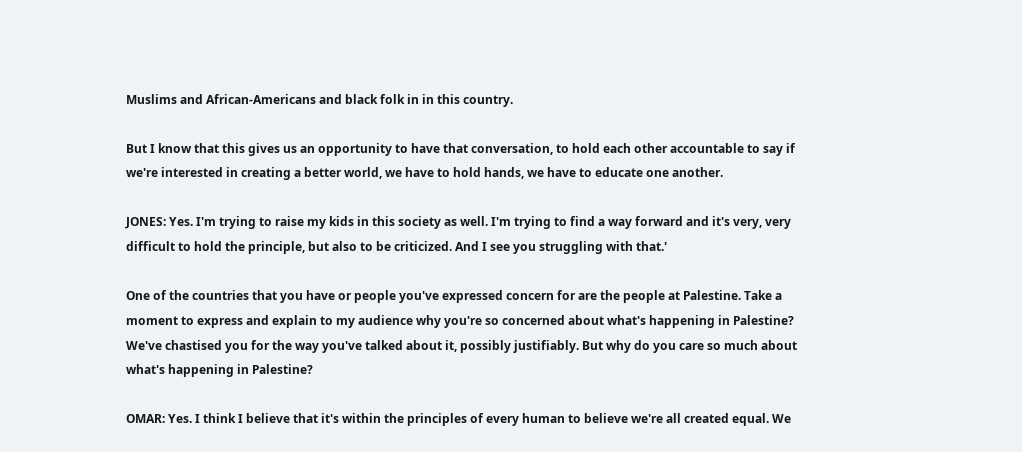Muslims and African-Americans and black folk in in this country.

But I know that this gives us an opportunity to have that conversation, to hold each other accountable to say if we're interested in creating a better world, we have to hold hands, we have to educate one another.

JONES: Yes. I'm trying to raise my kids in this society as well. I'm trying to find a way forward and it's very, very difficult to hold the principle, but also to be criticized. And I see you struggling with that.'

One of the countries that you have or people you've expressed concern for are the people at Palestine. Take a moment to express and explain to my audience why you're so concerned about what's happening in Palestine? We've chastised you for the way you've talked about it, possibly justifiably. But why do you care so much about what's happening in Palestine?

OMAR: Yes. I think I believe that it's within the principles of every human to believe we're all created equal. We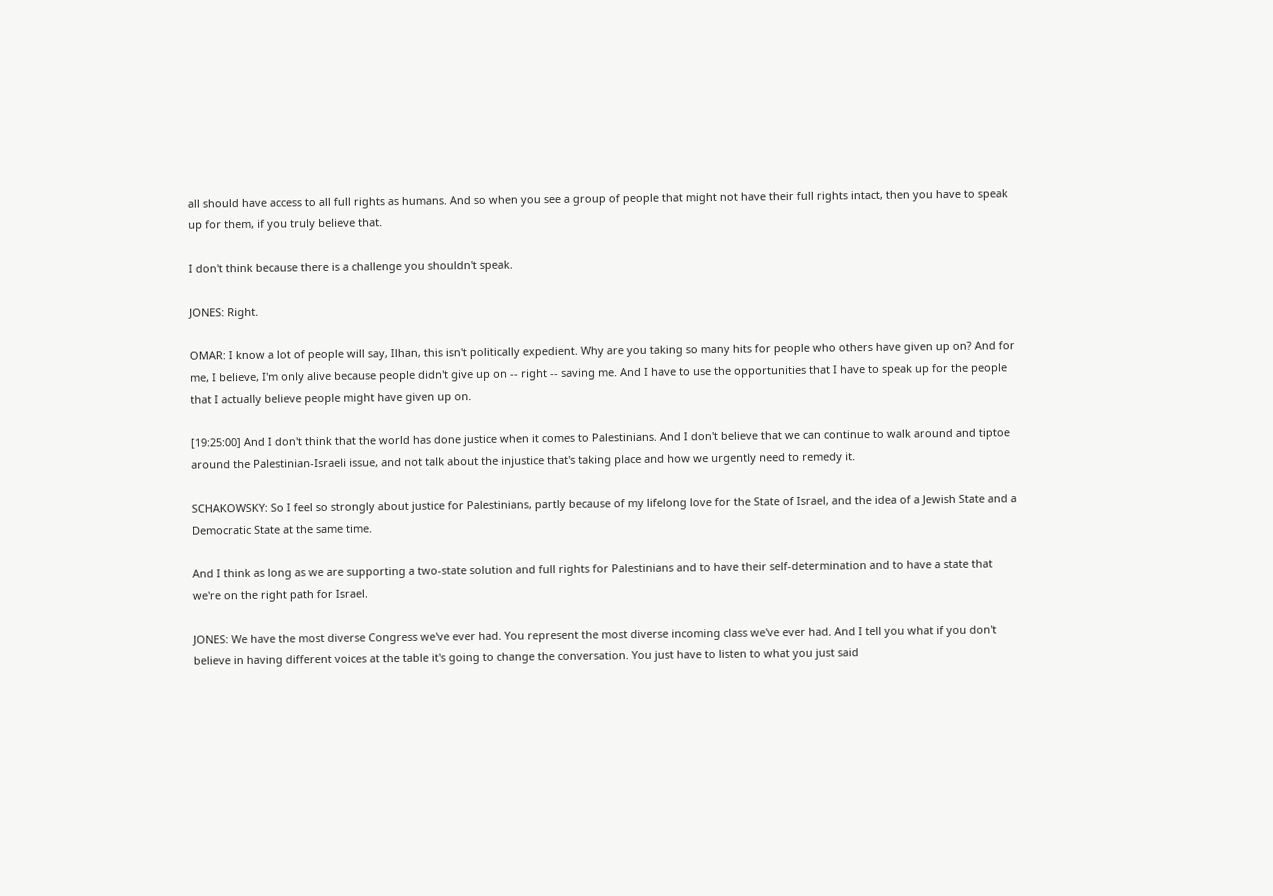all should have access to all full rights as humans. And so when you see a group of people that might not have their full rights intact, then you have to speak up for them, if you truly believe that.

I don't think because there is a challenge you shouldn't speak.

JONES: Right.

OMAR: I know a lot of people will say, Ilhan, this isn't politically expedient. Why are you taking so many hits for people who others have given up on? And for me, I believe, I'm only alive because people didn't give up on -- right -- saving me. And I have to use the opportunities that I have to speak up for the people that I actually believe people might have given up on.

[19:25:00] And I don't think that the world has done justice when it comes to Palestinians. And I don't believe that we can continue to walk around and tiptoe around the Palestinian-Israeli issue, and not talk about the injustice that's taking place and how we urgently need to remedy it.

SCHAKOWSKY: So I feel so strongly about justice for Palestinians, partly because of my lifelong love for the State of Israel, and the idea of a Jewish State and a Democratic State at the same time.

And I think as long as we are supporting a two-state solution and full rights for Palestinians and to have their self-determination and to have a state that we're on the right path for Israel.

JONES: We have the most diverse Congress we've ever had. You represent the most diverse incoming class we've ever had. And I tell you what if you don't believe in having different voices at the table it's going to change the conversation. You just have to listen to what you just said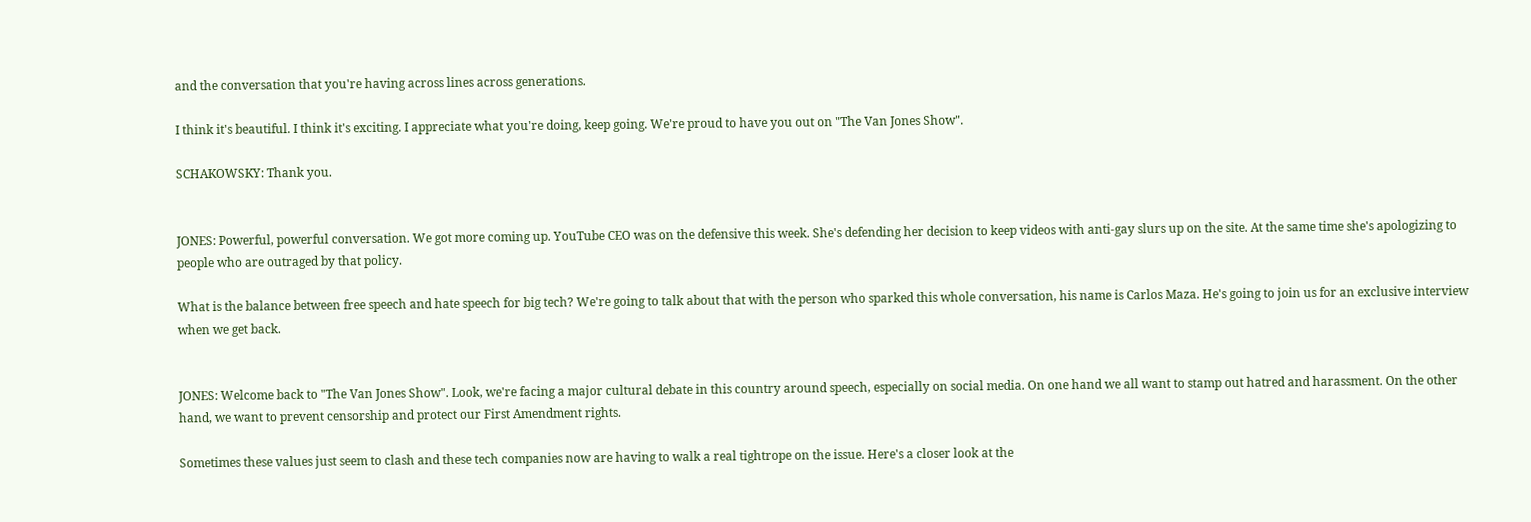and the conversation that you're having across lines across generations.

I think it's beautiful. I think it's exciting. I appreciate what you're doing, keep going. We're proud to have you out on "The Van Jones Show".

SCHAKOWSKY: Thank you.


JONES: Powerful, powerful conversation. We got more coming up. YouTube CEO was on the defensive this week. She's defending her decision to keep videos with anti-gay slurs up on the site. At the same time she's apologizing to people who are outraged by that policy.

What is the balance between free speech and hate speech for big tech? We're going to talk about that with the person who sparked this whole conversation, his name is Carlos Maza. He's going to join us for an exclusive interview when we get back.


JONES: Welcome back to "The Van Jones Show". Look, we're facing a major cultural debate in this country around speech, especially on social media. On one hand we all want to stamp out hatred and harassment. On the other hand, we want to prevent censorship and protect our First Amendment rights.

Sometimes these values just seem to clash and these tech companies now are having to walk a real tightrope on the issue. Here's a closer look at the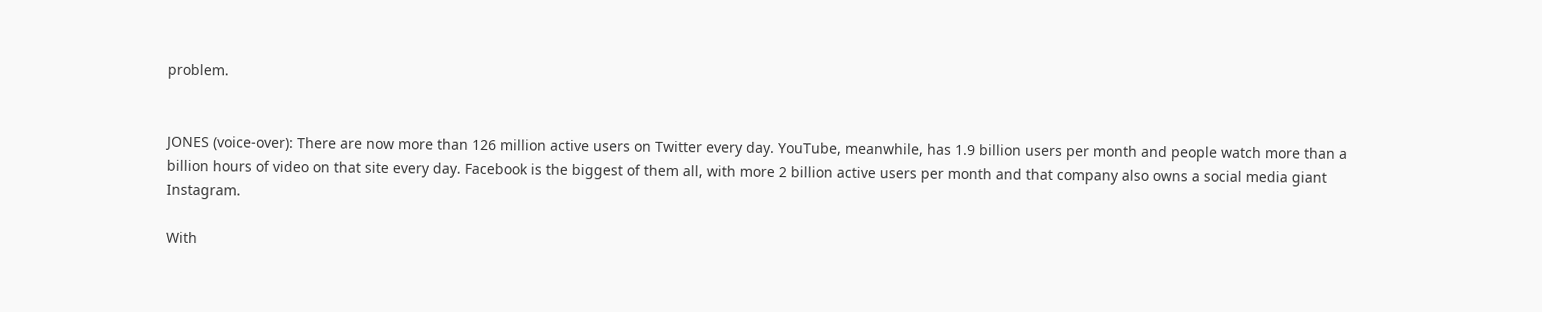problem.


JONES (voice-over): There are now more than 126 million active users on Twitter every day. YouTube, meanwhile, has 1.9 billion users per month and people watch more than a billion hours of video on that site every day. Facebook is the biggest of them all, with more 2 billion active users per month and that company also owns a social media giant Instagram.

With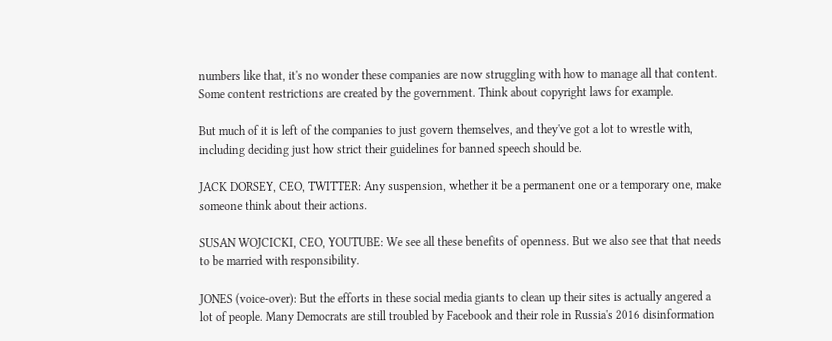numbers like that, it's no wonder these companies are now struggling with how to manage all that content. Some content restrictions are created by the government. Think about copyright laws for example.

But much of it is left of the companies to just govern themselves, and they've got a lot to wrestle with, including deciding just how strict their guidelines for banned speech should be.

JACK DORSEY, CEO, TWITTER: Any suspension, whether it be a permanent one or a temporary one, make someone think about their actions.

SUSAN WOJCICKI, CEO, YOUTUBE: We see all these benefits of openness. But we also see that that needs to be married with responsibility.

JONES (voice-over): But the efforts in these social media giants to clean up their sites is actually angered a lot of people. Many Democrats are still troubled by Facebook and their role in Russia's 2016 disinformation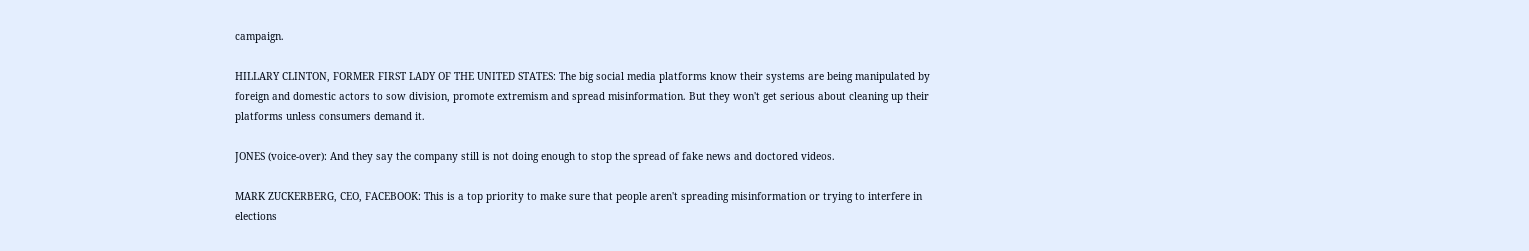campaign.

HILLARY CLINTON, FORMER FIRST LADY OF THE UNITED STATES: The big social media platforms know their systems are being manipulated by foreign and domestic actors to sow division, promote extremism and spread misinformation. But they won't get serious about cleaning up their platforms unless consumers demand it.

JONES (voice-over): And they say the company still is not doing enough to stop the spread of fake news and doctored videos.

MARK ZUCKERBERG, CEO, FACEBOOK: This is a top priority to make sure that people aren't spreading misinformation or trying to interfere in elections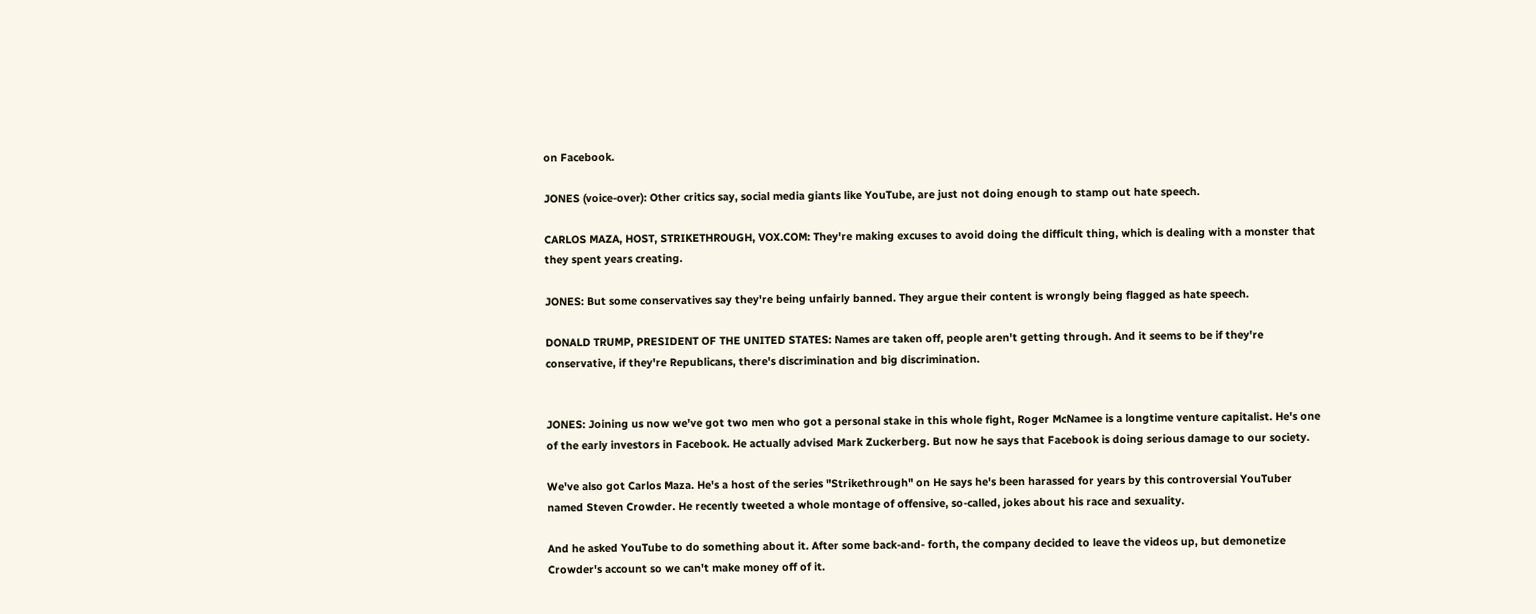on Facebook.

JONES (voice-over): Other critics say, social media giants like YouTube, are just not doing enough to stamp out hate speech.

CARLOS MAZA, HOST, STRIKETHROUGH, VOX.COM: They're making excuses to avoid doing the difficult thing, which is dealing with a monster that they spent years creating.

JONES: But some conservatives say they're being unfairly banned. They argue their content is wrongly being flagged as hate speech.

DONALD TRUMP, PRESIDENT OF THE UNITED STATES: Names are taken off, people aren't getting through. And it seems to be if they're conservative, if they're Republicans, there's discrimination and big discrimination.


JONES: Joining us now we've got two men who got a personal stake in this whole fight, Roger McNamee is a longtime venture capitalist. He's one of the early investors in Facebook. He actually advised Mark Zuckerberg. But now he says that Facebook is doing serious damage to our society.

We've also got Carlos Maza. He's a host of the series "Strikethrough" on He says he's been harassed for years by this controversial YouTuber named Steven Crowder. He recently tweeted a whole montage of offensive, so-called, jokes about his race and sexuality.

And he asked YouTube to do something about it. After some back-and- forth, the company decided to leave the videos up, but demonetize Crowder's account so we can't make money off of it.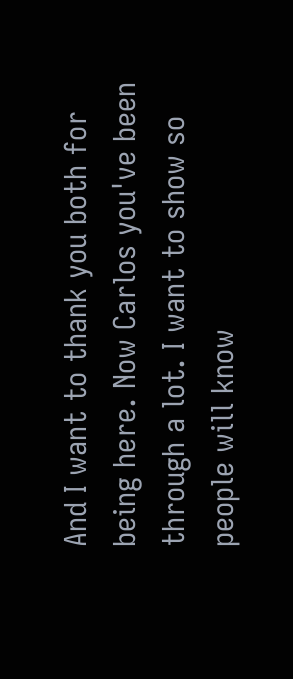And I want to thank you both for being here. Now Carlos you've been through a lot. I want to show so people will know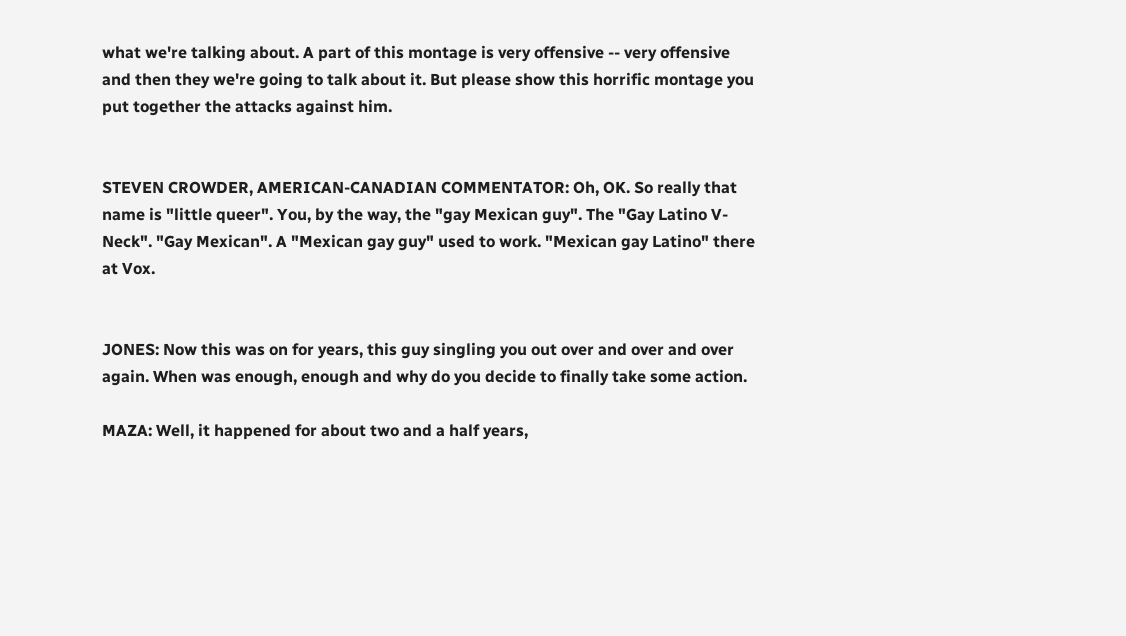what we're talking about. A part of this montage is very offensive -- very offensive and then they we're going to talk about it. But please show this horrific montage you put together the attacks against him.


STEVEN CROWDER, AMERICAN-CANADIAN COMMENTATOR: Oh, OK. So really that name is "little queer". You, by the way, the "gay Mexican guy". The "Gay Latino V-Neck". "Gay Mexican". A "Mexican gay guy" used to work. "Mexican gay Latino" there at Vox.


JONES: Now this was on for years, this guy singling you out over and over and over again. When was enough, enough and why do you decide to finally take some action.

MAZA: Well, it happened for about two and a half years,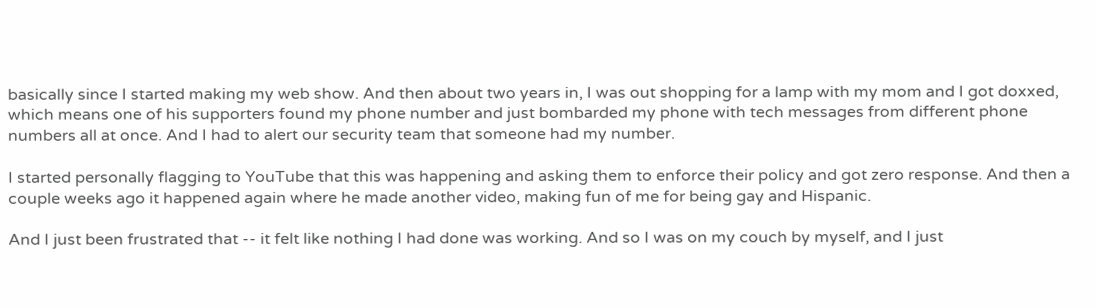basically since I started making my web show. And then about two years in, I was out shopping for a lamp with my mom and I got doxxed, which means one of his supporters found my phone number and just bombarded my phone with tech messages from different phone numbers all at once. And I had to alert our security team that someone had my number.

I started personally flagging to YouTube that this was happening and asking them to enforce their policy and got zero response. And then a couple weeks ago it happened again where he made another video, making fun of me for being gay and Hispanic.

And I just been frustrated that -- it felt like nothing I had done was working. And so I was on my couch by myself, and I just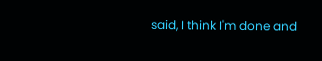said, I think I'm done and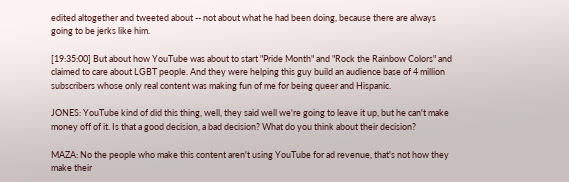edited altogether and tweeted about -- not about what he had been doing, because there are always going to be jerks like him.

[19:35:00] But about how YouTube was about to start "Pride Month" and "Rock the Rainbow Colors" and claimed to care about LGBT people. And they were helping this guy build an audience base of 4 million subscribers whose only real content was making fun of me for being queer and Hispanic.

JONES: YouTube kind of did this thing, well, they said well we're going to leave it up, but he can't make money off of it. Is that a good decision, a bad decision? What do you think about their decision?

MAZA: No the people who make this content aren't using YouTube for ad revenue, that's not how they make their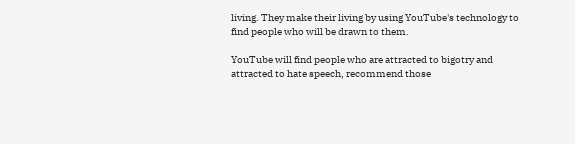living. They make their living by using YouTube's technology to find people who will be drawn to them.

YouTube will find people who are attracted to bigotry and attracted to hate speech, recommend those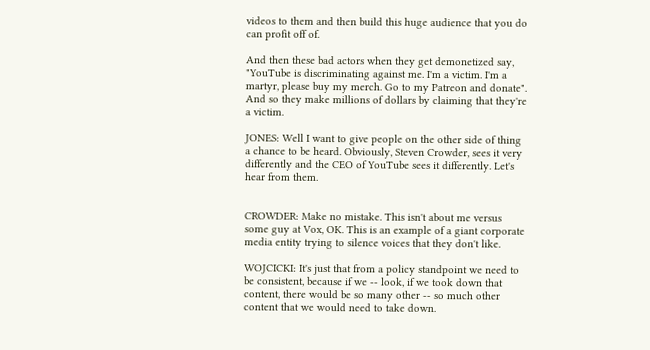videos to them and then build this huge audience that you do can profit off of.

And then these bad actors when they get demonetized say, "YouTube is discriminating against me. I'm a victim. I'm a martyr, please buy my merch. Go to my Patreon and donate". And so they make millions of dollars by claiming that they're a victim.

JONES: Well I want to give people on the other side of thing a chance to be heard. Obviously, Steven Crowder, sees it very differently and the CEO of YouTube sees it differently. Let's hear from them.


CROWDER: Make no mistake. This isn't about me versus some guy at Vox, OK. This is an example of a giant corporate media entity trying to silence voices that they don't like.

WOJCICKI: It's just that from a policy standpoint we need to be consistent, because if we -- look, if we took down that content, there would be so many other -- so much other content that we would need to take down.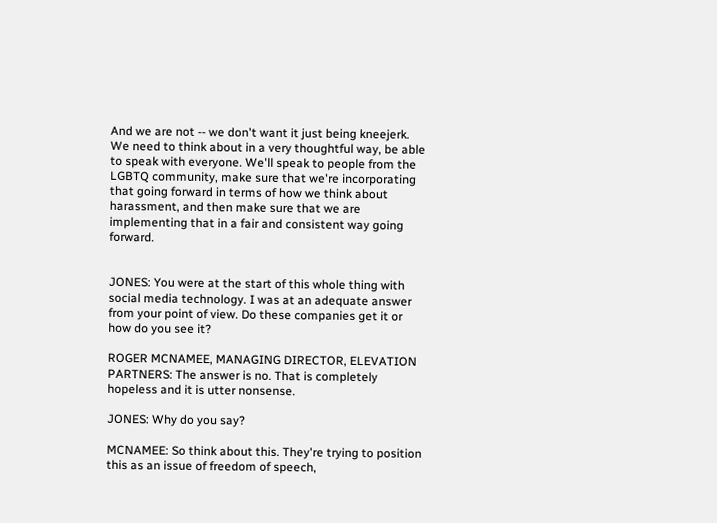And we are not -- we don't want it just being kneejerk. We need to think about in a very thoughtful way, be able to speak with everyone. We'll speak to people from the LGBTQ community, make sure that we're incorporating that going forward in terms of how we think about harassment, and then make sure that we are implementing that in a fair and consistent way going forward.


JONES: You were at the start of this whole thing with social media technology. I was at an adequate answer from your point of view. Do these companies get it or how do you see it?

ROGER MCNAMEE, MANAGING DIRECTOR, ELEVATION PARTNERS: The answer is no. That is completely hopeless and it is utter nonsense.

JONES: Why do you say?

MCNAMEE: So think about this. They're trying to position this as an issue of freedom of speech,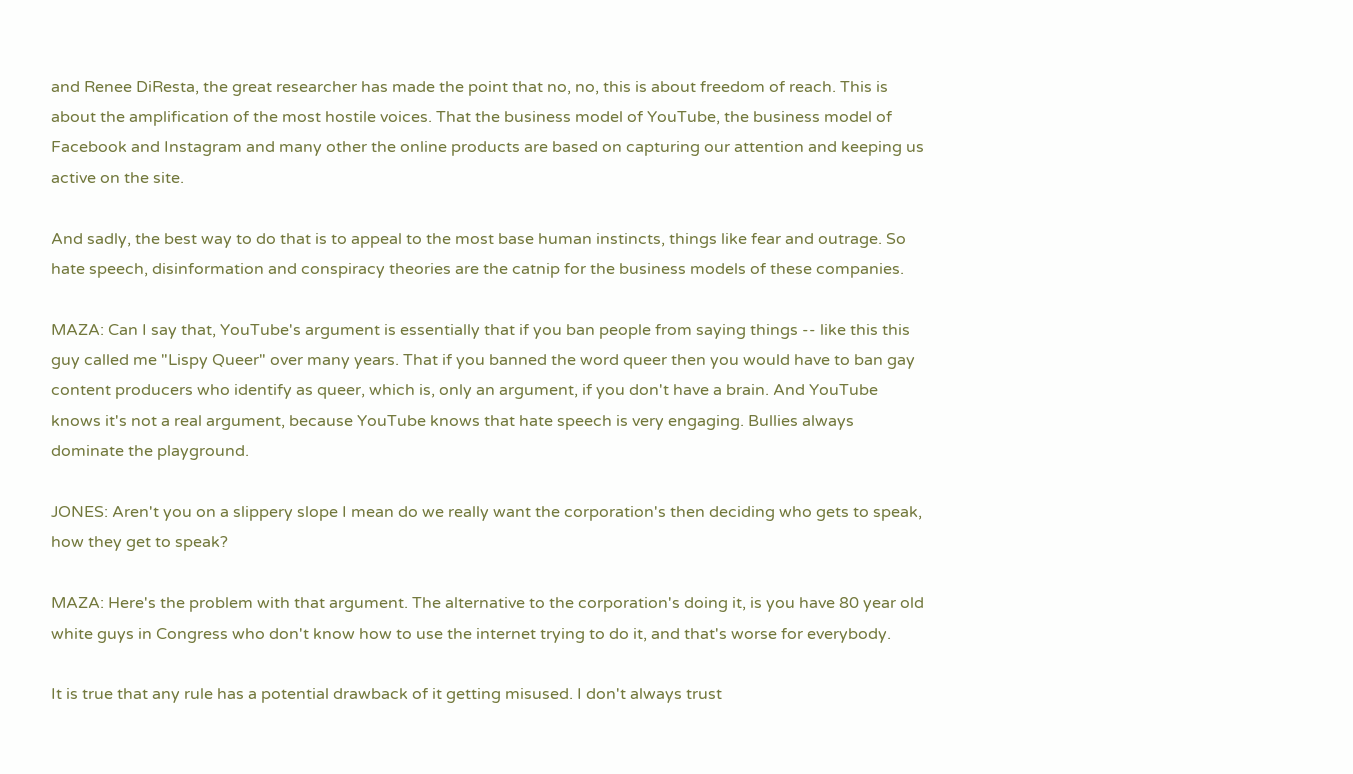and Renee DiResta, the great researcher has made the point that no, no, this is about freedom of reach. This is about the amplification of the most hostile voices. That the business model of YouTube, the business model of Facebook and Instagram and many other the online products are based on capturing our attention and keeping us active on the site.

And sadly, the best way to do that is to appeal to the most base human instincts, things like fear and outrage. So hate speech, disinformation and conspiracy theories are the catnip for the business models of these companies.

MAZA: Can I say that, YouTube's argument is essentially that if you ban people from saying things -- like this this guy called me "Lispy Queer" over many years. That if you banned the word queer then you would have to ban gay content producers who identify as queer, which is, only an argument, if you don't have a brain. And YouTube knows it's not a real argument, because YouTube knows that hate speech is very engaging. Bullies always dominate the playground.

JONES: Aren't you on a slippery slope I mean do we really want the corporation's then deciding who gets to speak, how they get to speak?

MAZA: Here's the problem with that argument. The alternative to the corporation's doing it, is you have 80 year old white guys in Congress who don't know how to use the internet trying to do it, and that's worse for everybody.

It is true that any rule has a potential drawback of it getting misused. I don't always trust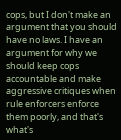cops, but I don't make an argument that you should have no laws. I have an argument for why we should keep cops accountable and make aggressive critiques when rule enforcers enforce them poorly, and that's what's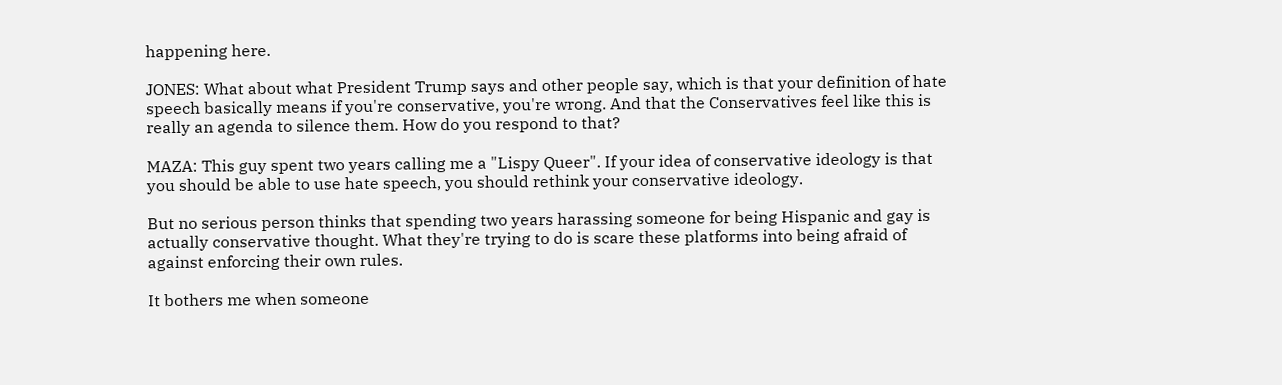happening here.

JONES: What about what President Trump says and other people say, which is that your definition of hate speech basically means if you're conservative, you're wrong. And that the Conservatives feel like this is really an agenda to silence them. How do you respond to that?

MAZA: This guy spent two years calling me a "Lispy Queer". If your idea of conservative ideology is that you should be able to use hate speech, you should rethink your conservative ideology.

But no serious person thinks that spending two years harassing someone for being Hispanic and gay is actually conservative thought. What they're trying to do is scare these platforms into being afraid of against enforcing their own rules.

It bothers me when someone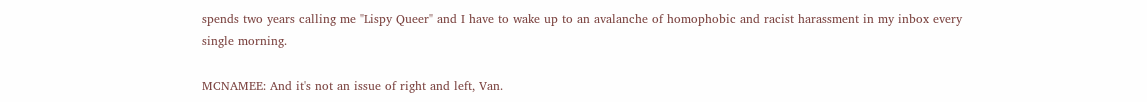spends two years calling me "Lispy Queer" and I have to wake up to an avalanche of homophobic and racist harassment in my inbox every single morning.

MCNAMEE: And it's not an issue of right and left, Van.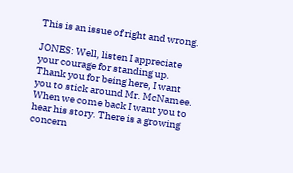This is an issue of right and wrong.

JONES: Well, listen I appreciate your courage for standing up. Thank you for being here, I want you to stick around Mr. McNamee. When we come back I want you to hear his story. There is a growing concern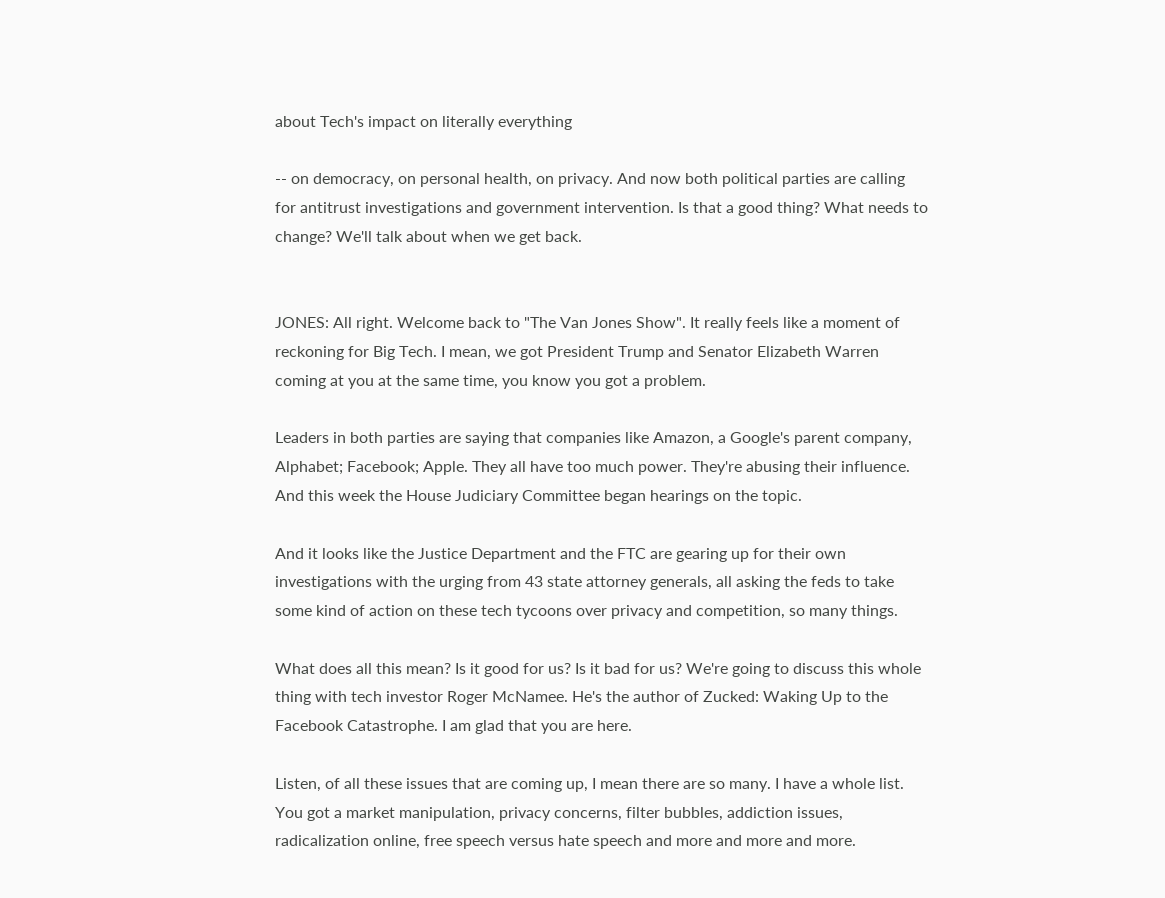about Tech's impact on literally everything

-- on democracy, on personal health, on privacy. And now both political parties are calling for antitrust investigations and government intervention. Is that a good thing? What needs to change? We'll talk about when we get back.


JONES: All right. Welcome back to "The Van Jones Show". It really feels like a moment of reckoning for Big Tech. I mean, we got President Trump and Senator Elizabeth Warren coming at you at the same time, you know you got a problem.

Leaders in both parties are saying that companies like Amazon, a Google's parent company, Alphabet; Facebook; Apple. They all have too much power. They're abusing their influence. And this week the House Judiciary Committee began hearings on the topic.

And it looks like the Justice Department and the FTC are gearing up for their own investigations with the urging from 43 state attorney generals, all asking the feds to take some kind of action on these tech tycoons over privacy and competition, so many things.

What does all this mean? Is it good for us? Is it bad for us? We're going to discuss this whole thing with tech investor Roger McNamee. He's the author of Zucked: Waking Up to the Facebook Catastrophe. I am glad that you are here.

Listen, of all these issues that are coming up, I mean there are so many. I have a whole list. You got a market manipulation, privacy concerns, filter bubbles, addiction issues, radicalization online, free speech versus hate speech and more and more and more.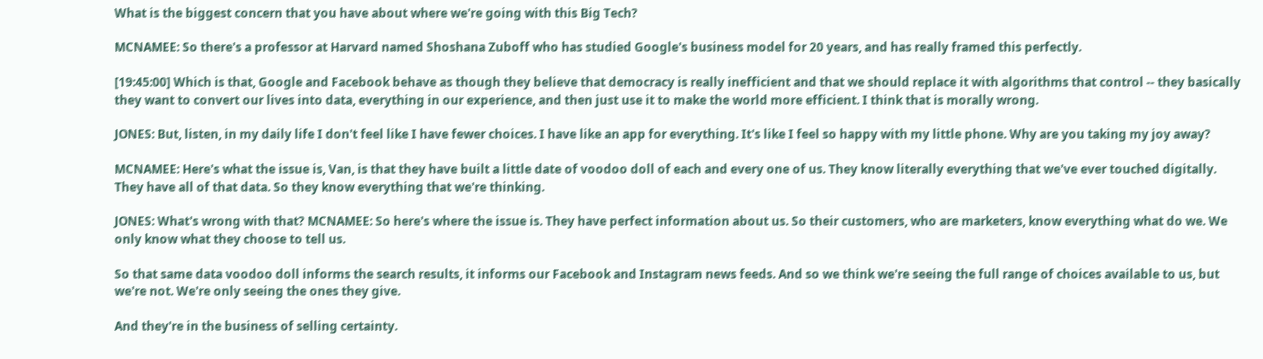What is the biggest concern that you have about where we're going with this Big Tech?

MCNAMEE: So there's a professor at Harvard named Shoshana Zuboff who has studied Google's business model for 20 years, and has really framed this perfectly.

[19:45:00] Which is that, Google and Facebook behave as though they believe that democracy is really inefficient and that we should replace it with algorithms that control -- they basically they want to convert our lives into data, everything in our experience, and then just use it to make the world more efficient. I think that is morally wrong.

JONES: But, listen, in my daily life I don't feel like I have fewer choices. I have like an app for everything. It's like I feel so happy with my little phone. Why are you taking my joy away?

MCNAMEE: Here's what the issue is, Van, is that they have built a little date of voodoo doll of each and every one of us. They know literally everything that we've ever touched digitally. They have all of that data. So they know everything that we're thinking.

JONES: What's wrong with that? MCNAMEE: So here's where the issue is. They have perfect information about us. So their customers, who are marketers, know everything what do we. We only know what they choose to tell us.

So that same data voodoo doll informs the search results, it informs our Facebook and Instagram news feeds. And so we think we're seeing the full range of choices available to us, but we're not. We're only seeing the ones they give.

And they're in the business of selling certainty.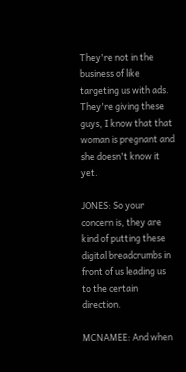They're not in the business of like targeting us with ads. They're giving these guys, I know that that woman is pregnant and she doesn't know it yet.

JONES: So your concern is, they are kind of putting these digital breadcrumbs in front of us leading us to the certain direction.

MCNAMEE: And when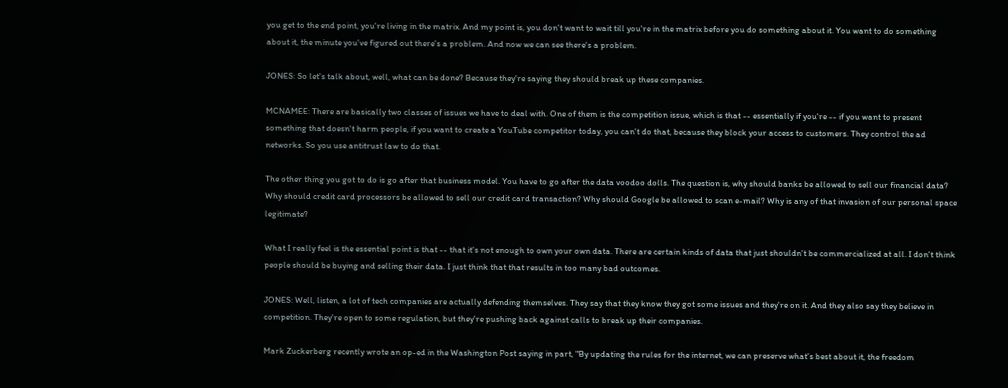you get to the end point, you're living in the matrix. And my point is, you don't want to wait till you're in the matrix before you do something about it. You want to do something about it, the minute you've figured out there's a problem. And now we can see there's a problem.

JONES: So let's talk about, well, what can be done? Because they're saying they should break up these companies.

MCNAMEE: There are basically two classes of issues we have to deal with. One of them is the competition issue, which is that -- essentially if you're -- if you want to present something that doesn't harm people, if you want to create a YouTube competitor today, you can't do that, because they block your access to customers. They control the ad networks. So you use antitrust law to do that.

The other thing you got to do is go after that business model. You have to go after the data voodoo dolls. The question is, why should banks be allowed to sell our financial data? Why should credit card processors be allowed to sell our credit card transaction? Why should Google be allowed to scan e-mail? Why is any of that invasion of our personal space legitimate?

What I really feel is the essential point is that -- that it's not enough to own your own data. There are certain kinds of data that just shouldn't be commercialized at all. I don't think people should be buying and selling their data. I just think that that results in too many bad outcomes.

JONES: Well, listen, a lot of tech companies are actually defending themselves. They say that they know they got some issues and they're on it. And they also say they believe in competition. They're open to some regulation, but they're pushing back against calls to break up their companies.

Mark Zuckerberg recently wrote an op-ed in the Washington Post saying in part, "By updating the rules for the internet, we can preserve what's best about it, the freedom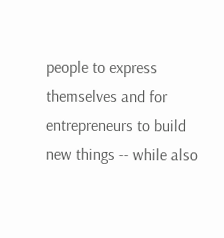people to express themselves and for entrepreneurs to build new things -- while also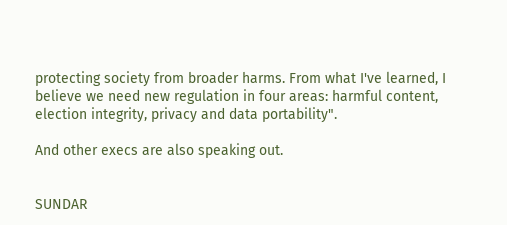protecting society from broader harms. From what I've learned, I believe we need new regulation in four areas: harmful content, election integrity, privacy and data portability".

And other execs are also speaking out.


SUNDAR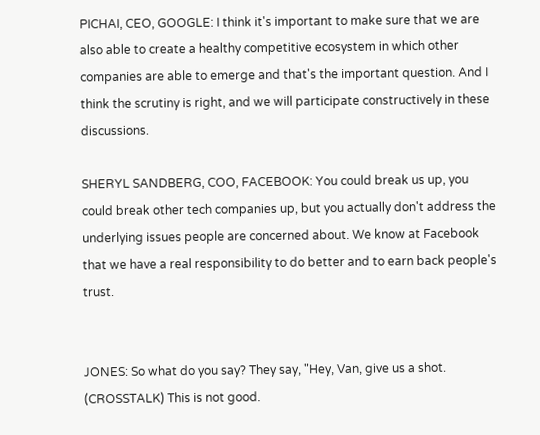PICHAI, CEO, GOOGLE: I think it's important to make sure that we are also able to create a healthy competitive ecosystem in which other companies are able to emerge and that's the important question. And I think the scrutiny is right, and we will participate constructively in these discussions.

SHERYL SANDBERG, COO, FACEBOOK: You could break us up, you could break other tech companies up, but you actually don't address the underlying issues people are concerned about. We know at Facebook that we have a real responsibility to do better and to earn back people's trust.


JONES: So what do you say? They say, "Hey, Van, give us a shot. (CROSSTALK) This is not good.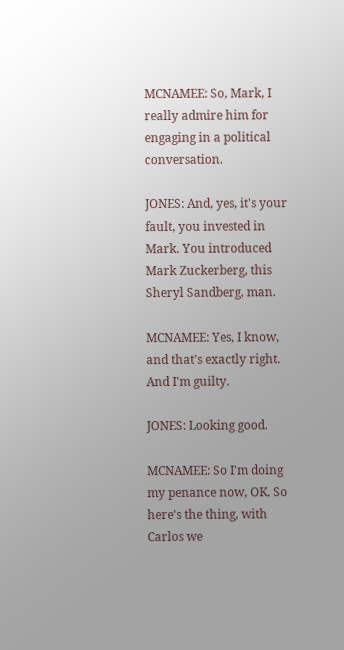MCNAMEE: So, Mark, I really admire him for engaging in a political conversation.

JONES: And, yes, it's your fault, you invested in Mark. You introduced Mark Zuckerberg, this Sheryl Sandberg, man.

MCNAMEE: Yes, I know, and that's exactly right. And I'm guilty.

JONES: Looking good.

MCNAMEE: So I'm doing my penance now, OK. So here's the thing, with Carlos we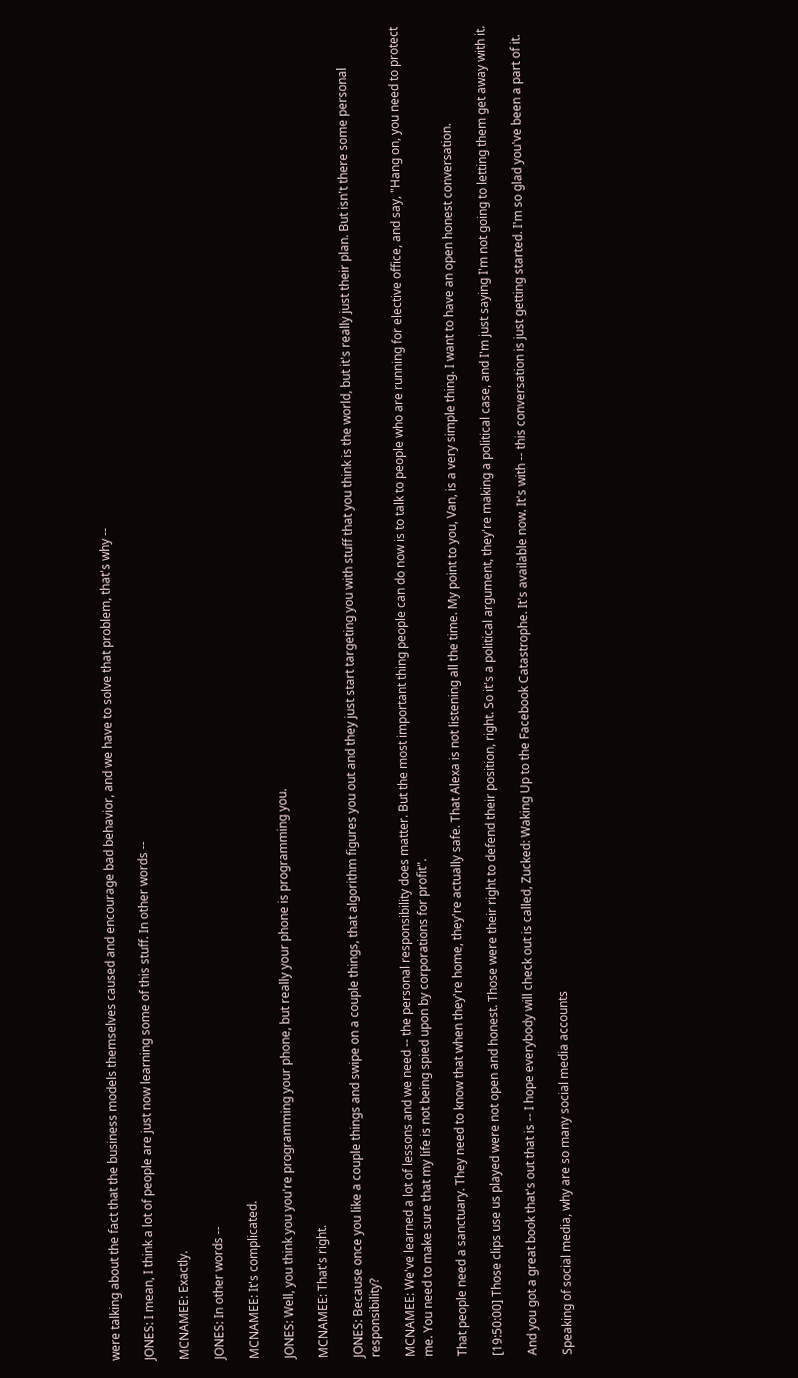were talking about the fact that the business models themselves caused and encourage bad behavior, and we have to solve that problem, that's why --

JONES: I mean, I think a lot of people are just now learning some of this stuff. In other words --

MCNAMEE: Exactly.

JONES: In other words --

MCNAMEE: It's complicated.

JONES: Well, you think you you're programming your phone, but really your phone is programming you.

MCNAMEE: That's right.

JONES: Because once you like a couple things and swipe on a couple things, that algorithm figures you out and they just start targeting you with stuff that you think is the world, but it's really just their plan. But isn't there some personal responsibility?

MCNAMEE: We've learned a lot of lessons and we need -- the personal responsibility does matter. But the most important thing people can do now is to talk to people who are running for elective office, and say, "Hang on, you need to protect me. You need to make sure that my life is not being spied upon by corporations for profit".

That people need a sanctuary. They need to know that when they're home, they're actually safe. That Alexa is not listening all the time. My point to you, Van, is a very simple thing. I want to have an open honest conversation.

[19:50:00] Those clips use us played were not open and honest. Those were their right to defend their position, right. So it's a political argument, they're making a political case, and I'm just saying I'm not going to letting them get away with it.

And you got a great book that's out that is -- I hope everybody will check out is called, Zucked: Waking Up to the Facebook Catastrophe. It's available now. It's with -- this conversation is just getting started. I'm so glad you've been a part of it.

Speaking of social media, why are so many social media accounts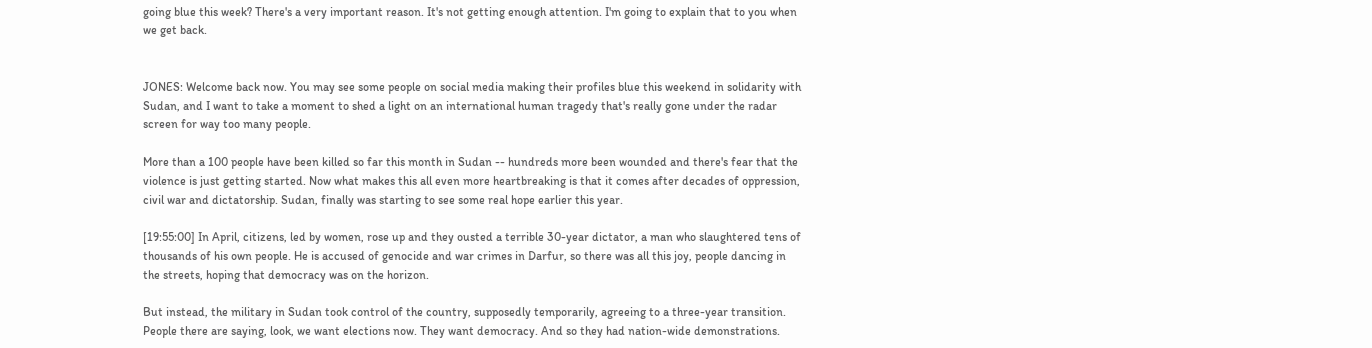going blue this week? There's a very important reason. It's not getting enough attention. I'm going to explain that to you when we get back.


JONES: Welcome back now. You may see some people on social media making their profiles blue this weekend in solidarity with Sudan, and I want to take a moment to shed a light on an international human tragedy that's really gone under the radar screen for way too many people.

More than a 100 people have been killed so far this month in Sudan -- hundreds more been wounded and there's fear that the violence is just getting started. Now what makes this all even more heartbreaking is that it comes after decades of oppression, civil war and dictatorship. Sudan, finally was starting to see some real hope earlier this year.

[19:55:00] In April, citizens, led by women, rose up and they ousted a terrible 30-year dictator, a man who slaughtered tens of thousands of his own people. He is accused of genocide and war crimes in Darfur, so there was all this joy, people dancing in the streets, hoping that democracy was on the horizon.

But instead, the military in Sudan took control of the country, supposedly temporarily, agreeing to a three-year transition. People there are saying, look, we want elections now. They want democracy. And so they had nation-wide demonstrations.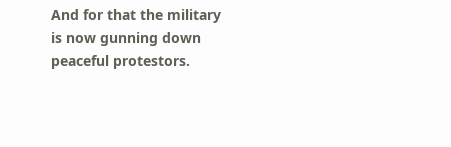And for that the military is now gunning down peaceful protestors.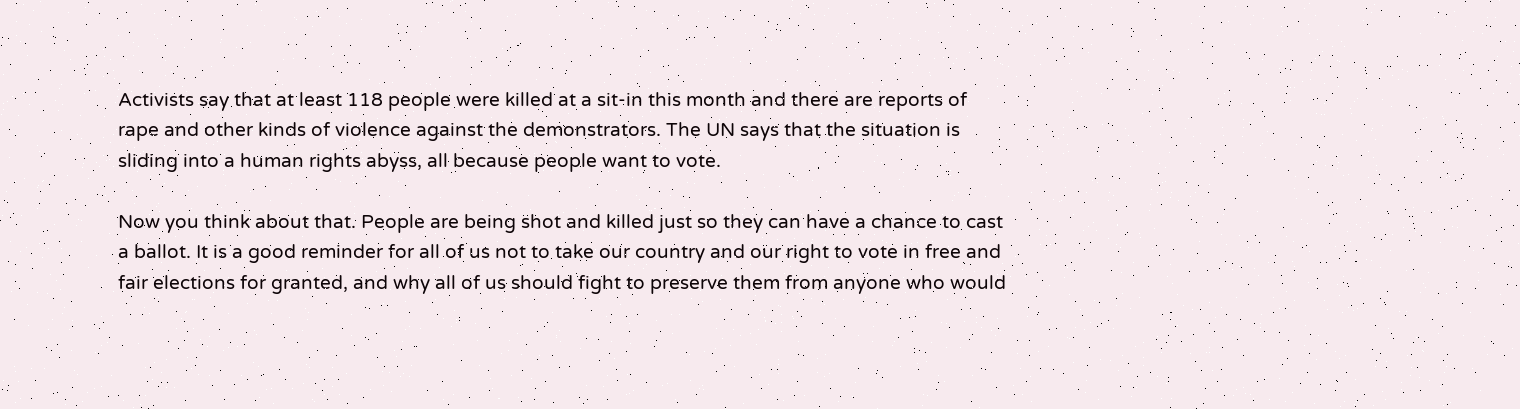Activists say that at least 118 people were killed at a sit-in this month and there are reports of rape and other kinds of violence against the demonstrators. The UN says that the situation is sliding into a human rights abyss, all because people want to vote.

Now you think about that. People are being shot and killed just so they can have a chance to cast a ballot. It is a good reminder for all of us not to take our country and our right to vote in free and fair elections for granted, and why all of us should fight to preserve them from anyone who would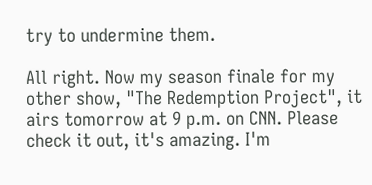try to undermine them.

All right. Now my season finale for my other show, "The Redemption Project", it airs tomorrow at 9 p.m. on CNN. Please check it out, it's amazing. I'm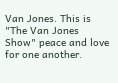Van Jones. This is "The Van Jones Show" peace and love for one another.